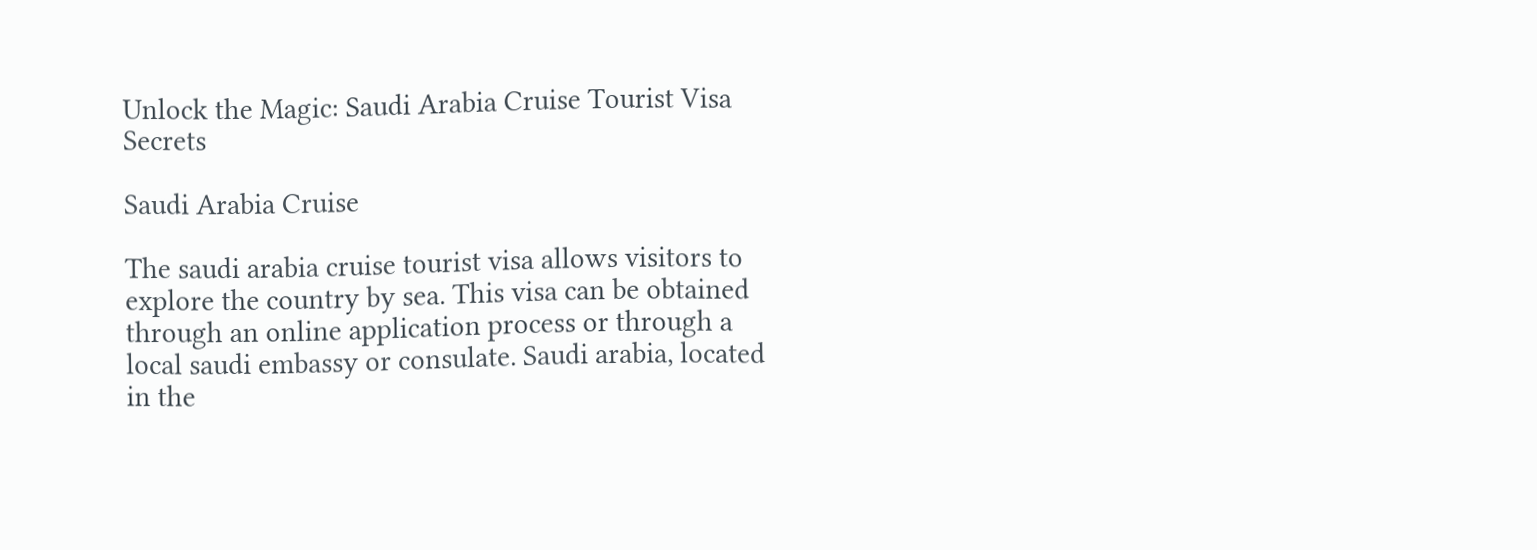Unlock the Magic: Saudi Arabia Cruise Tourist Visa Secrets

Saudi Arabia Cruise

The saudi arabia cruise tourist visa allows visitors to explore the country by sea. This visa can be obtained through an online application process or through a local saudi embassy or consulate. Saudi arabia, located in the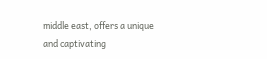middle east, offers a unique and captivating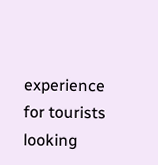experience for tourists looking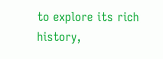to explore its rich history,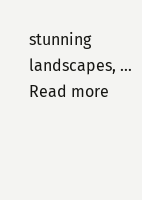stunning landscapes, … Read more